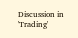Discussion in 'Trading'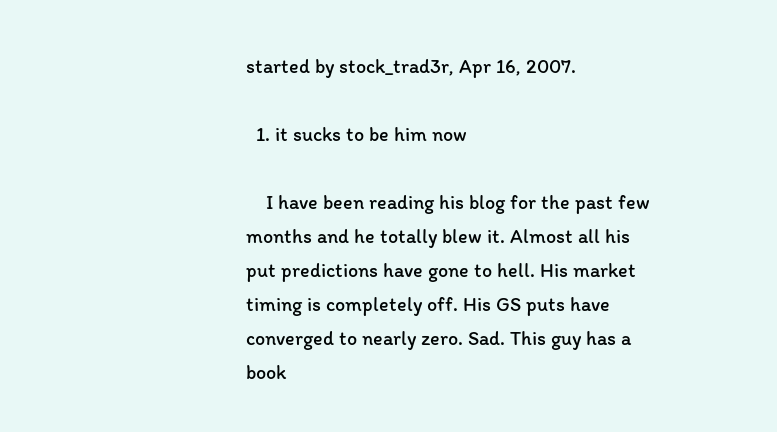started by stock_trad3r, Apr 16, 2007.

  1. it sucks to be him now

    I have been reading his blog for the past few months and he totally blew it. Almost all his put predictions have gone to hell. His market timing is completely off. His GS puts have converged to nearly zero. Sad. This guy has a book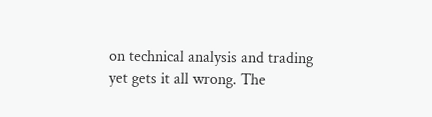on technical analysis and trading yet gets it all wrong. The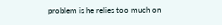problem is he relies too much on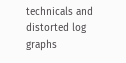technicals and distorted log graphs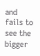and fails to see the bigger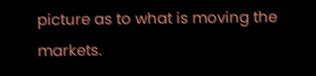picture as to what is moving the markets.